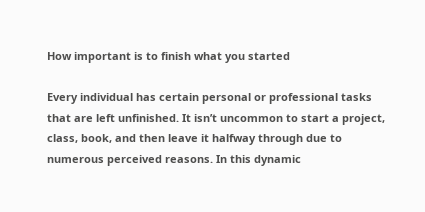How important is to finish what you started

Every individual has certain personal or professional tasks that are left unfinished. It isn’t uncommon to start a project, class, book, and then leave it halfway through due to numerous perceived reasons. In this dynamic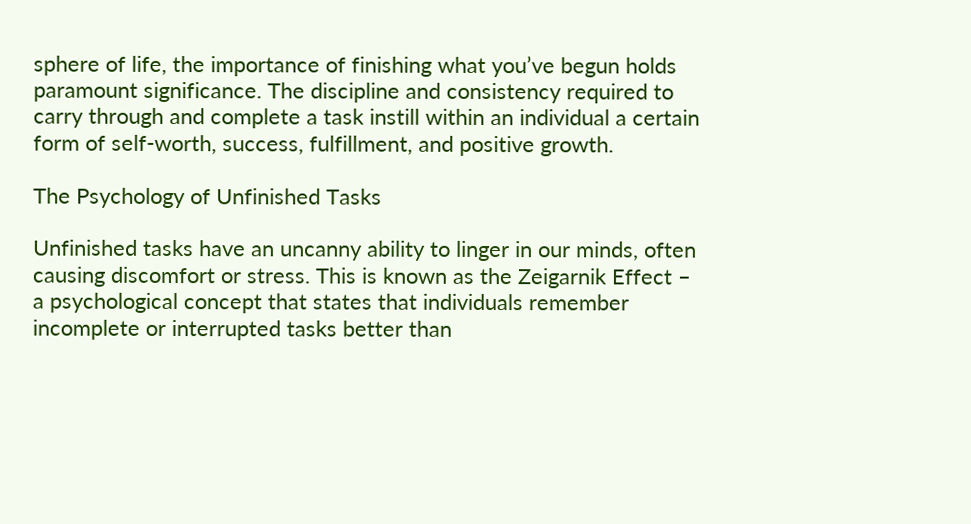sphere of life, the importance of finishing what you’ve begun holds paramount significance. The discipline and consistency required to carry through and complete a task instill within an individual a certain form of self-worth, success, fulfillment, and positive growth.

The Psychology of Unfinished Tasks

Unfinished tasks have an uncanny ability to linger in our minds, often causing discomfort or stress. This is known as the Zeigarnik Effect – a psychological concept that states that individuals remember incomplete or interrupted tasks better than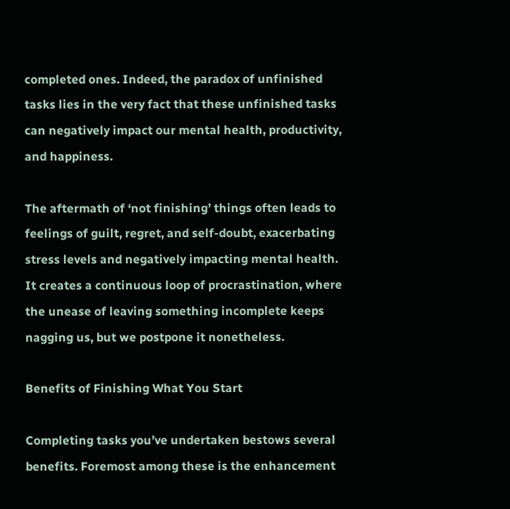completed ones. Indeed, the paradox of unfinished tasks lies in the very fact that these unfinished tasks can negatively impact our mental health, productivity, and happiness.

The aftermath of ‘not finishing’ things often leads to feelings of guilt, regret, and self-doubt, exacerbating stress levels and negatively impacting mental health. It creates a continuous loop of procrastination, where the unease of leaving something incomplete keeps nagging us, but we postpone it nonetheless.

Benefits of Finishing What You Start

Completing tasks you’ve undertaken bestows several benefits. Foremost among these is the enhancement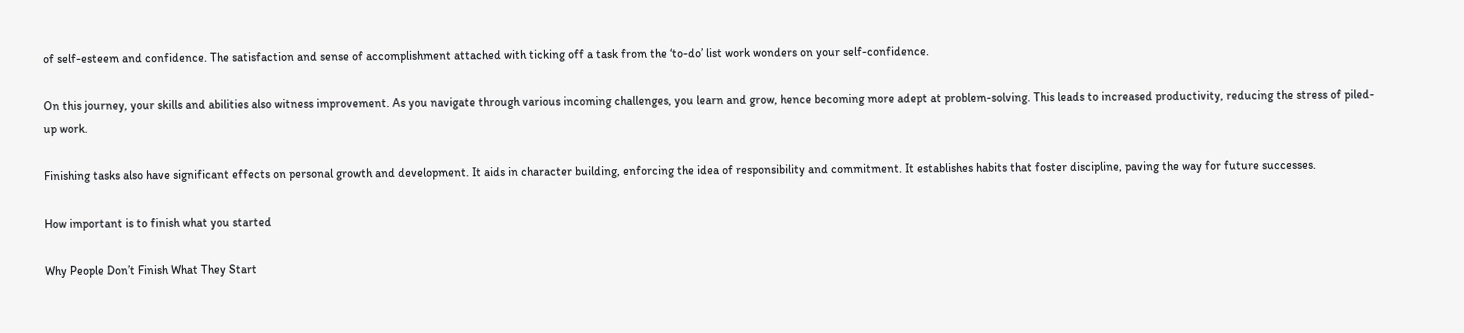of self-esteem and confidence. The satisfaction and sense of accomplishment attached with ticking off a task from the ‘to-do’ list work wonders on your self-confidence.

On this journey, your skills and abilities also witness improvement. As you navigate through various incoming challenges, you learn and grow, hence becoming more adept at problem-solving. This leads to increased productivity, reducing the stress of piled-up work.

Finishing tasks also have significant effects on personal growth and development. It aids in character building, enforcing the idea of responsibility and commitment. It establishes habits that foster discipline, paving the way for future successes.

How important is to finish what you started

Why People Don’t Finish What They Start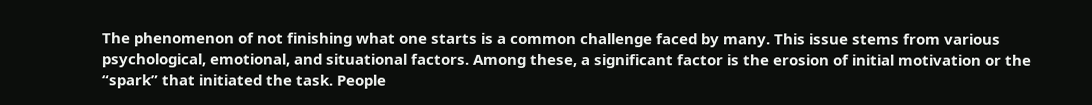The phenomenon of not finishing what one starts is a common challenge faced by many. This issue stems from various psychological, emotional, and situational factors. Among these, a significant factor is the erosion of initial motivation or the “spark” that initiated the task. People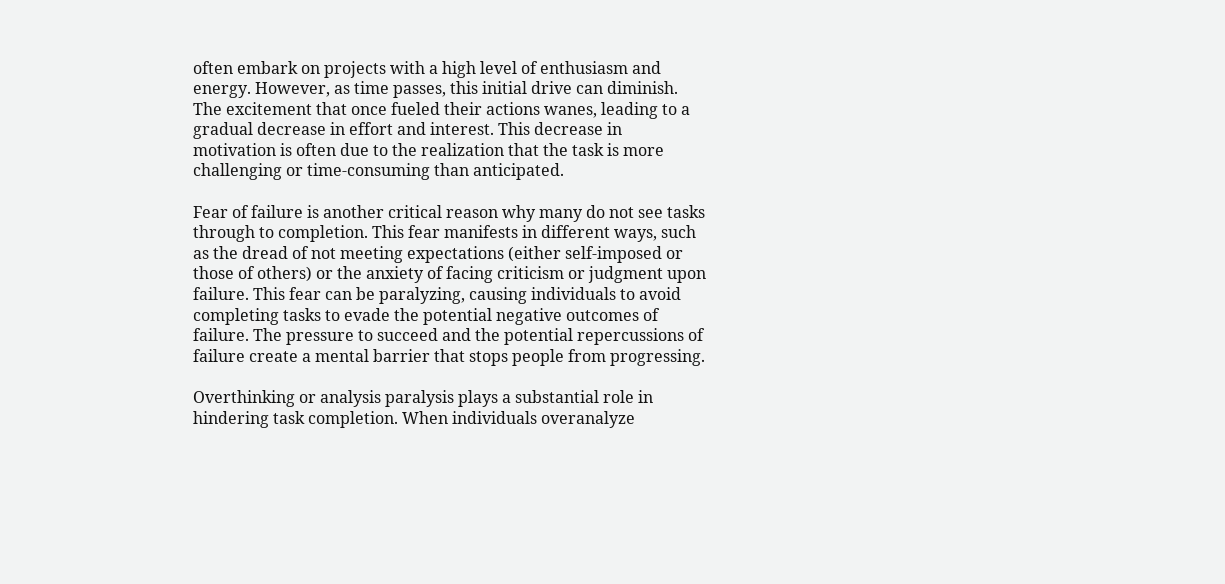often embark on projects with a high level of enthusiasm and energy. However, as time passes, this initial drive can diminish. The excitement that once fueled their actions wanes, leading to a gradual decrease in effort and interest. This decrease in motivation is often due to the realization that the task is more challenging or time-consuming than anticipated.

Fear of failure is another critical reason why many do not see tasks through to completion. This fear manifests in different ways, such as the dread of not meeting expectations (either self-imposed or those of others) or the anxiety of facing criticism or judgment upon failure. This fear can be paralyzing, causing individuals to avoid completing tasks to evade the potential negative outcomes of failure. The pressure to succeed and the potential repercussions of failure create a mental barrier that stops people from progressing.

Overthinking or analysis paralysis plays a substantial role in hindering task completion. When individuals overanalyze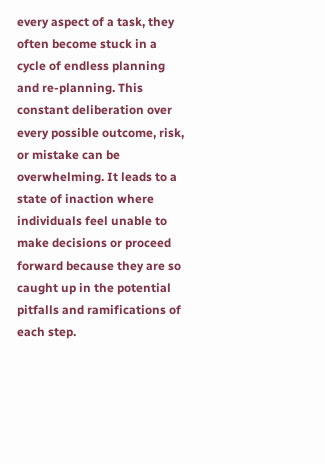every aspect of a task, they often become stuck in a cycle of endless planning and re-planning. This constant deliberation over every possible outcome, risk, or mistake can be overwhelming. It leads to a state of inaction where individuals feel unable to make decisions or proceed forward because they are so caught up in the potential pitfalls and ramifications of each step.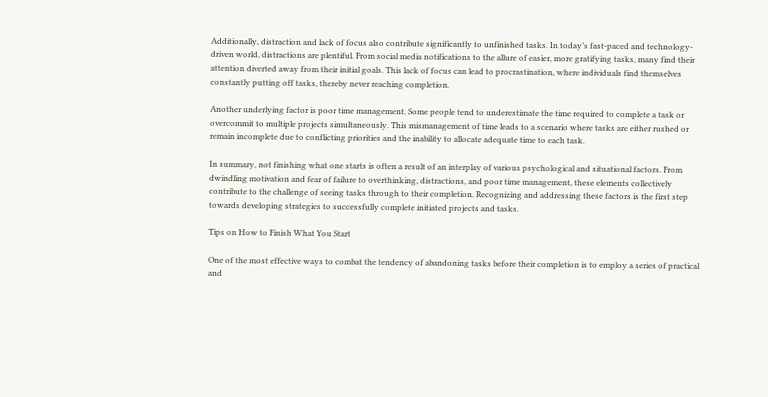Additionally, distraction and lack of focus also contribute significantly to unfinished tasks. In today’s fast-paced and technology-driven world, distractions are plentiful. From social media notifications to the allure of easier, more gratifying tasks, many find their attention diverted away from their initial goals. This lack of focus can lead to procrastination, where individuals find themselves constantly putting off tasks, thereby never reaching completion.

Another underlying factor is poor time management. Some people tend to underestimate the time required to complete a task or overcommit to multiple projects simultaneously. This mismanagement of time leads to a scenario where tasks are either rushed or remain incomplete due to conflicting priorities and the inability to allocate adequate time to each task.

In summary, not finishing what one starts is often a result of an interplay of various psychological and situational factors. From dwindling motivation and fear of failure to overthinking, distractions, and poor time management, these elements collectively contribute to the challenge of seeing tasks through to their completion. Recognizing and addressing these factors is the first step towards developing strategies to successfully complete initiated projects and tasks.

Tips on How to Finish What You Start

One of the most effective ways to combat the tendency of abandoning tasks before their completion is to employ a series of practical and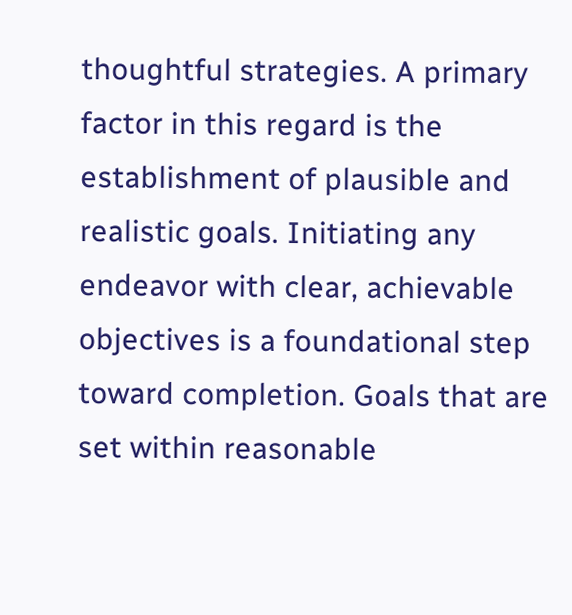thoughtful strategies. A primary factor in this regard is the establishment of plausible and realistic goals. Initiating any endeavor with clear, achievable objectives is a foundational step toward completion. Goals that are set within reasonable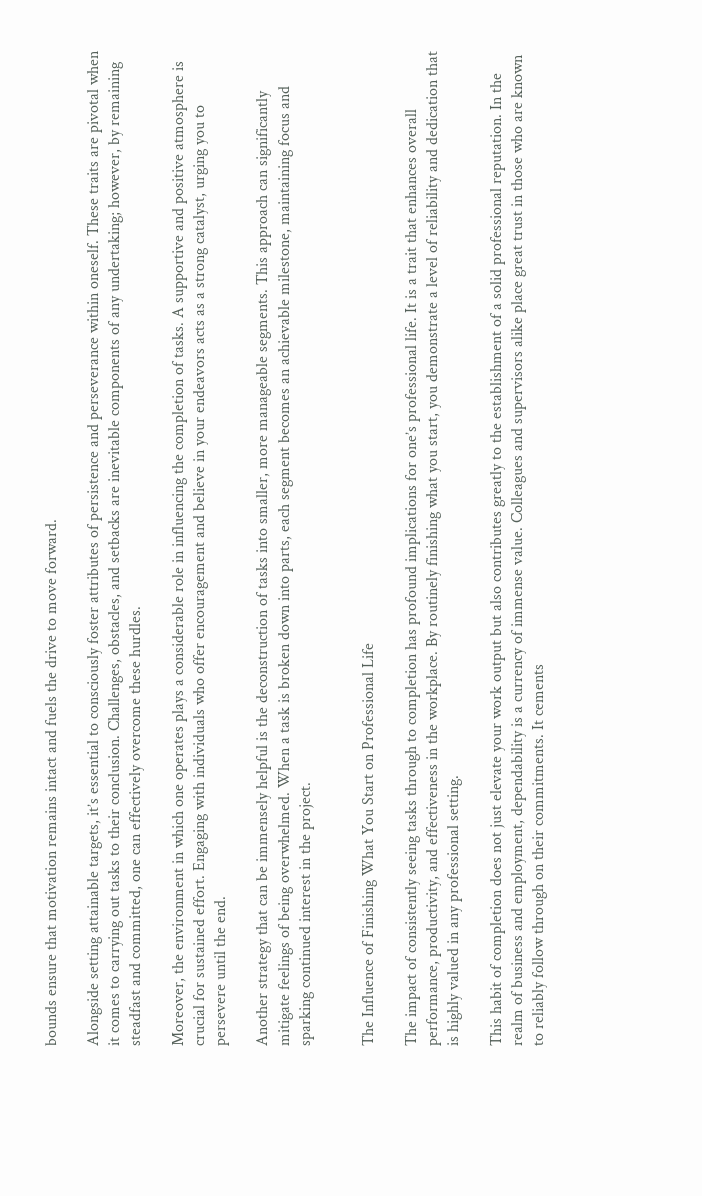bounds ensure that motivation remains intact and fuels the drive to move forward.

Alongside setting attainable targets, it’s essential to consciously foster attributes of persistence and perseverance within oneself. These traits are pivotal when it comes to carrying out tasks to their conclusion. Challenges, obstacles, and setbacks are inevitable components of any undertaking; however, by remaining steadfast and committed, one can effectively overcome these hurdles.

Moreover, the environment in which one operates plays a considerable role in influencing the completion of tasks. A supportive and positive atmosphere is crucial for sustained effort. Engaging with individuals who offer encouragement and believe in your endeavors acts as a strong catalyst, urging you to persevere until the end.

Another strategy that can be immensely helpful is the deconstruction of tasks into smaller, more manageable segments. This approach can significantly mitigate feelings of being overwhelmed. When a task is broken down into parts, each segment becomes an achievable milestone, maintaining focus and sparking continued interest in the project.


The Influence of Finishing What You Start on Professional Life

The impact of consistently seeing tasks through to completion has profound implications for one’s professional life. It is a trait that enhances overall performance, productivity, and effectiveness in the workplace. By routinely finishing what you start, you demonstrate a level of reliability and dedication that is highly valued in any professional setting.

This habit of completion does not just elevate your work output but also contributes greatly to the establishment of a solid professional reputation. In the realm of business and employment, dependability is a currency of immense value. Colleagues and supervisors alike place great trust in those who are known to reliably follow through on their commitments. It cements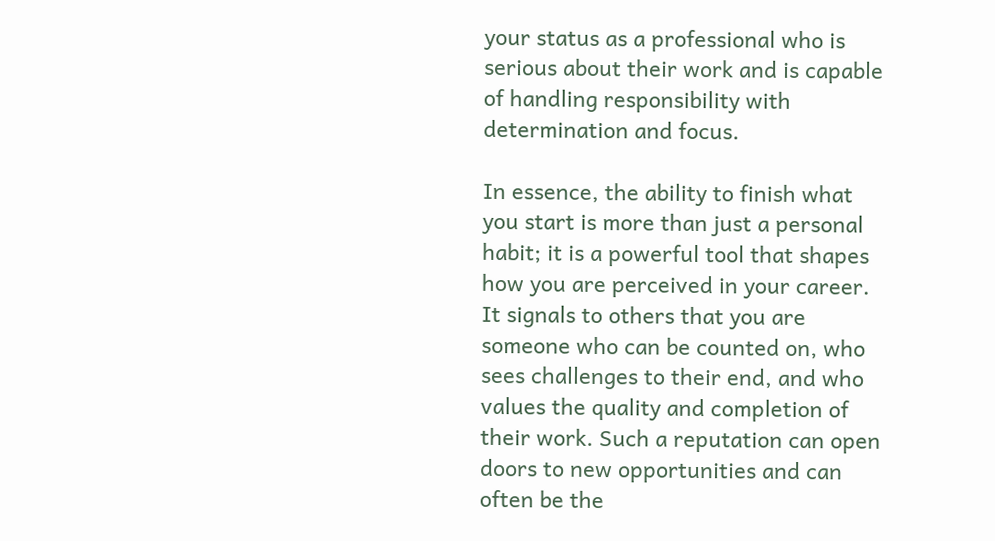your status as a professional who is serious about their work and is capable of handling responsibility with determination and focus.

In essence, the ability to finish what you start is more than just a personal habit; it is a powerful tool that shapes how you are perceived in your career. It signals to others that you are someone who can be counted on, who sees challenges to their end, and who values the quality and completion of their work. Such a reputation can open doors to new opportunities and can often be the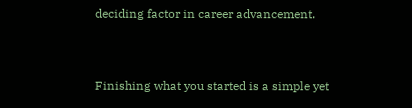deciding factor in career advancement.


Finishing what you started is a simple yet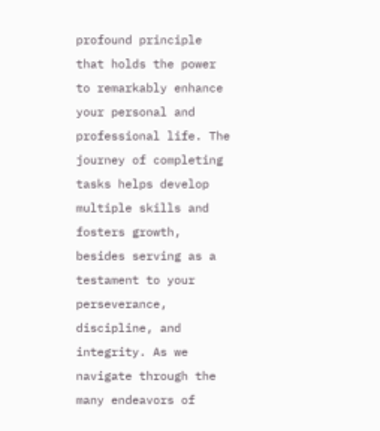profound principle that holds the power to remarkably enhance your personal and professional life. The journey of completing tasks helps develop multiple skills and fosters growth, besides serving as a testament to your perseverance, discipline, and integrity. As we navigate through the many endeavors of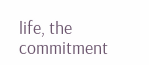life, the commitment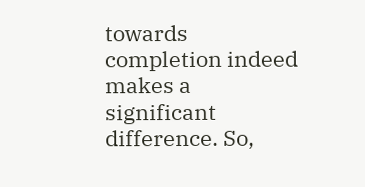towards completion indeed makes a significant difference. So,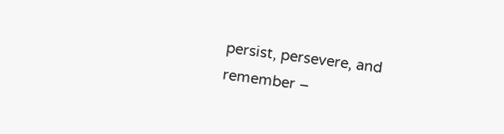persist, persevere, and remember –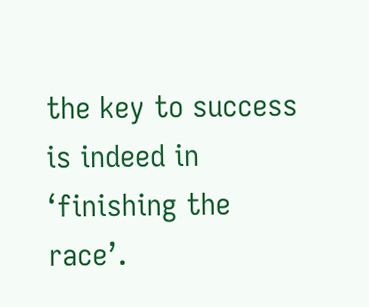the key to success is indeed in ‘finishing the race’.